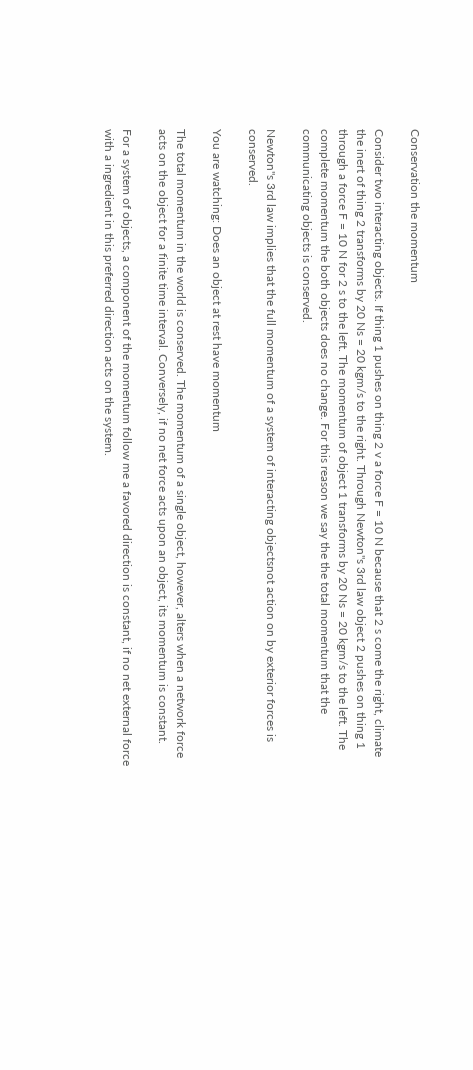Conservation the momentum

Consider two interacting objects. If thing 1 pushes on thing 2 v a force F = 10 N because that 2 s come the right, climate the inert of thing 2 transforms by 20 Ns = 20 kgm/s to the right. Through Newton"s 3rd law object 2 pushes on thing 1 through a force F = 10 N for 2 s to the left. The momentum of object 1 transforms by 20 Ns = 20 kgm/s to the left. The complete momentum the both objects does no change. For this reason we say the the total momentum that the communicating objects is conserved.

Newton"s 3rd law implies that the full momentum of a system of interacting objectsnot action on by exterior forces is conserved.

You are watching: Does an object at rest have momentum

The total momentum in the world is conserved. The momentum of a single object, however, alters when a network force acts on the object for a finite time interval. Conversely, if no net force acts upon an object, its momentum is constant.

For a system of objects, a component of the momentum follow me a favored direction is constant, if no net external force with a ingredient in this preferred direction acts on the system.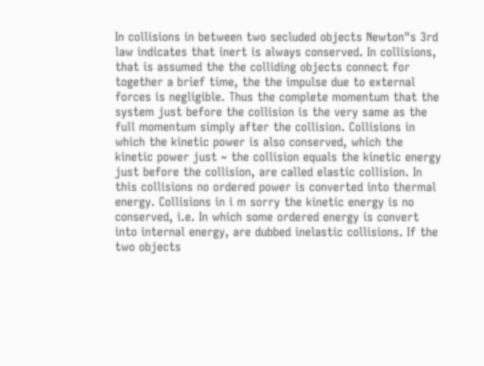In collisions in between two secluded objects Newton"s 3rd law indicates that inert is always conserved. In collisions, that is assumed the the colliding objects connect for together a brief time, the the impulse due to external forces is negligible. Thus the complete momentum that the system just before the collision is the very same as the full momentum simply after the collision. Collisions in which the kinetic power is also conserved, which the kinetic power just ~ the collision equals the kinetic energy just before the collision, are called elastic collision. In this collisions no ordered power is converted into thermal energy. Collisions in i m sorry the kinetic energy is no conserved, i.e. In which some ordered energy is convert into internal energy, are dubbed inelastic collisions. If the two objects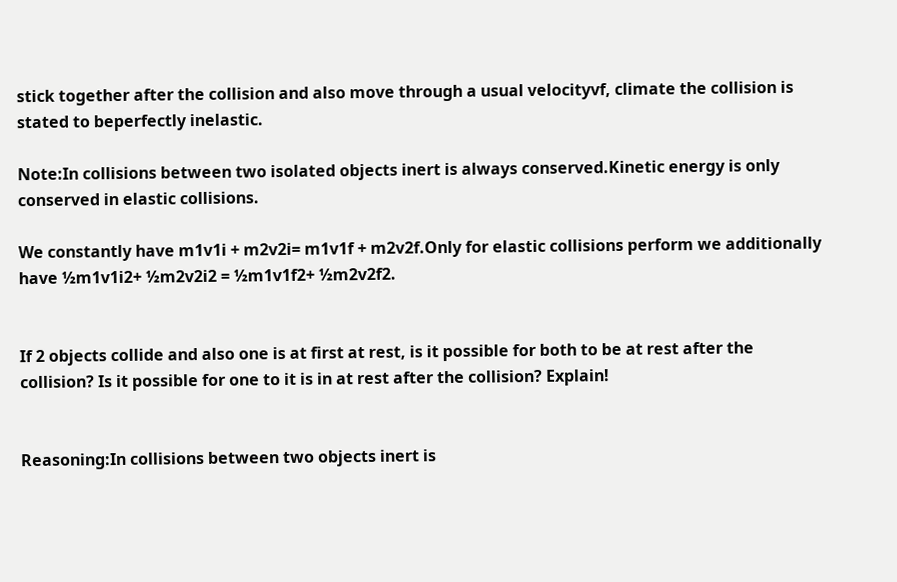stick together after the collision and also move through a usual velocityvf, climate the collision is stated to beperfectly inelastic.

Note:In collisions between two isolated objects inert is always conserved.Kinetic energy is only conserved in elastic collisions.

We constantly have m1v1i + m2v2i= m1v1f + m2v2f.Only for elastic collisions perform we additionally have ½m1v1i2+ ½m2v2i2 = ½m1v1f2+ ½m2v2f2.


If 2 objects collide and also one is at first at rest, is it possible for both to be at rest after the collision? Is it possible for one to it is in at rest after the collision? Explain!


Reasoning:In collisions between two objects inert is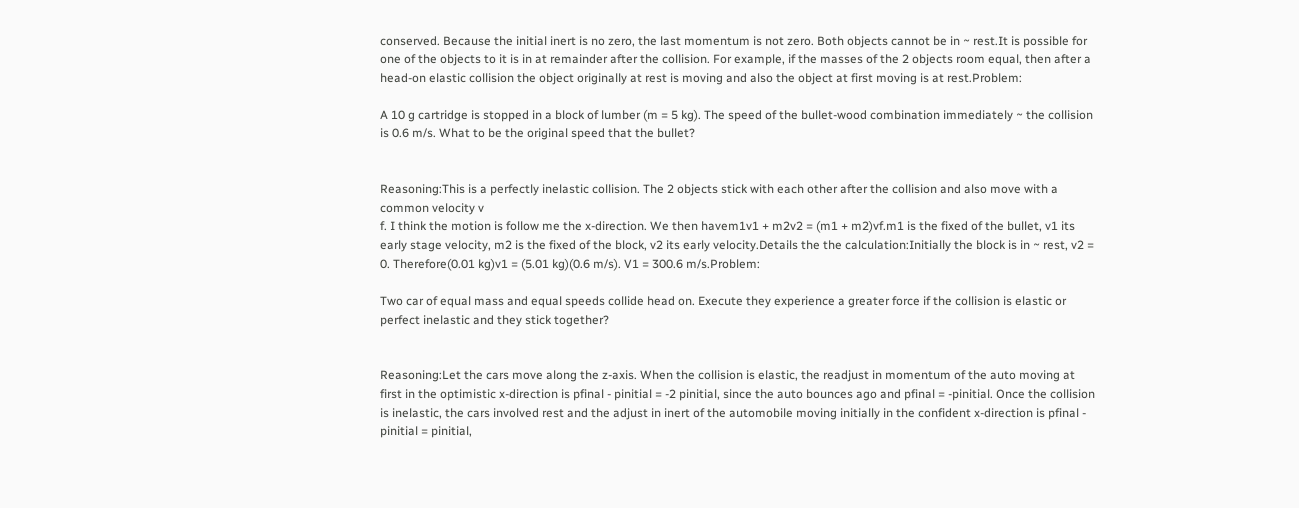conserved. Because the initial inert is no zero, the last momentum is not zero. Both objects cannot be in ~ rest.It is possible for one of the objects to it is in at remainder after the collision. For example, if the masses of the 2 objects room equal, then after a head-on elastic collision the object originally at rest is moving and also the object at first moving is at rest.Problem:

A 10 g cartridge is stopped in a block of lumber (m = 5 kg). The speed of the bullet-wood combination immediately ~ the collision is 0.6 m/s. What to be the original speed that the bullet?


Reasoning:This is a perfectly inelastic collision. The 2 objects stick with each other after the collision and also move with a common velocity v
f. I think the motion is follow me the x-direction. We then havem1v1 + m2v2 = (m1 + m2)vf.m1 is the fixed of the bullet, v1 its early stage velocity, m2 is the fixed of the block, v2 its early velocity.Details the the calculation:Initially the block is in ~ rest, v2 = 0. Therefore(0.01 kg)v1 = (5.01 kg)(0.6 m/s). V1 = 300.6 m/s.Problem:

Two car of equal mass and equal speeds collide head on. Execute they experience a greater force if the collision is elastic or perfect inelastic and they stick together?


Reasoning:Let the cars move along the z-axis. When the collision is elastic, the readjust in momentum of the auto moving at first in the optimistic x-direction is pfinal - pinitial = -2 pinitial, since the auto bounces ago and pfinal = -pinitial. Once the collision is inelastic, the cars involved rest and the adjust in inert of the automobile moving initially in the confident x-direction is pfinal - pinitial = pinitial,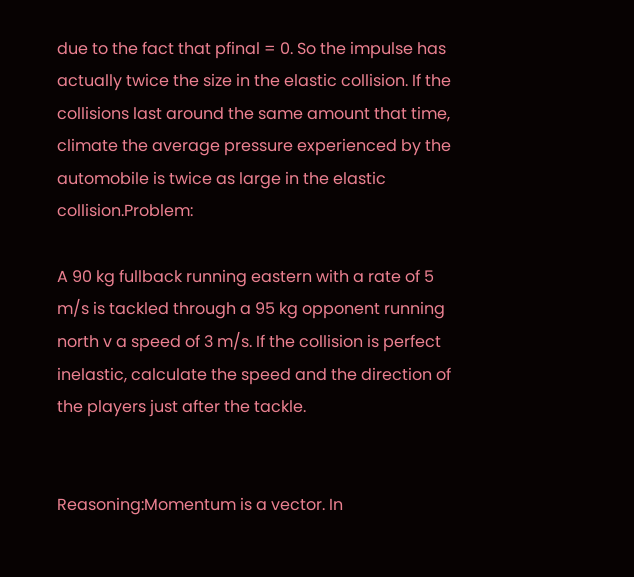due to the fact that pfinal = 0. So the impulse has actually twice the size in the elastic collision. If the collisions last around the same amount that time, climate the average pressure experienced by the automobile is twice as large in the elastic collision.Problem:

A 90 kg fullback running eastern with a rate of 5 m/s is tackled through a 95 kg opponent running north v a speed of 3 m/s. If the collision is perfect inelastic, calculate the speed and the direction of the players just after the tackle.


Reasoning:Momentum is a vector. In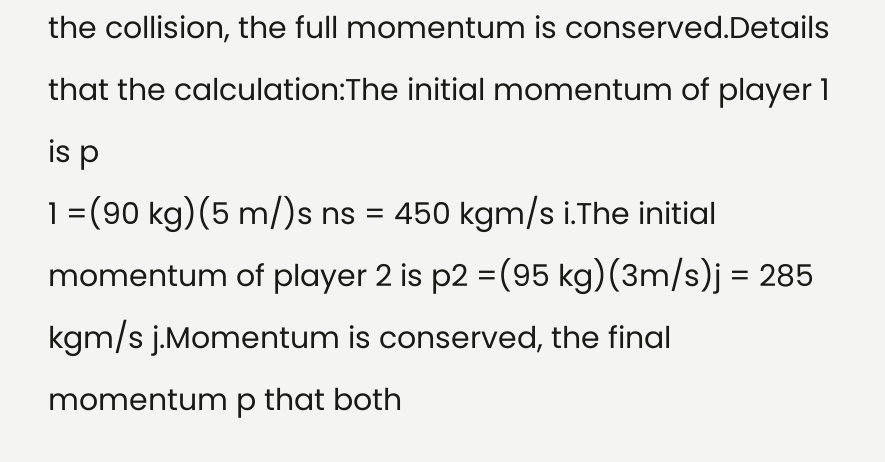the collision, the full momentum is conserved.Details that the calculation:The initial momentum of player 1 is p
1 =(90 kg)(5 m/)s ns = 450 kgm/s i.The initial momentum of player 2 is p2 =(95 kg)(3m/s)j = 285 kgm/s j.Momentum is conserved, the final momentum p that both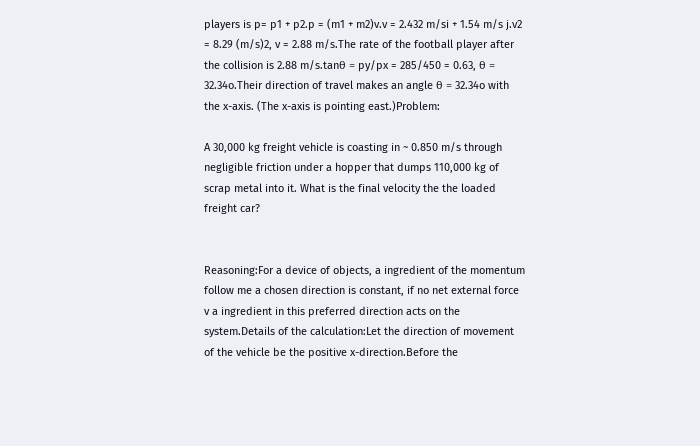players is p= p1 + p2.p = (m1 + m2)v.v = 2.432 m/si + 1.54 m/s j.v2 = 8.29 (m/s)2, v = 2.88 m/s.The rate of the football player after the collision is 2.88 m/s.tanθ = py/px = 285/450 = 0.63, θ = 32.34o.Their direction of travel makes an angle θ = 32.34o with the x-axis. (The x-axis is pointing east.)Problem:

A 30,000 kg freight vehicle is coasting in ~ 0.850 m/s through negligible friction under a hopper that dumps 110,000 kg of scrap metal into it. What is the final velocity the the loaded freight car?


Reasoning:For a device of objects, a ingredient of the momentum follow me a chosen direction is constant, if no net external force v a ingredient in this preferred direction acts on the system.Details of the calculation:Let the direction of movement of the vehicle be the positive x-direction.Before the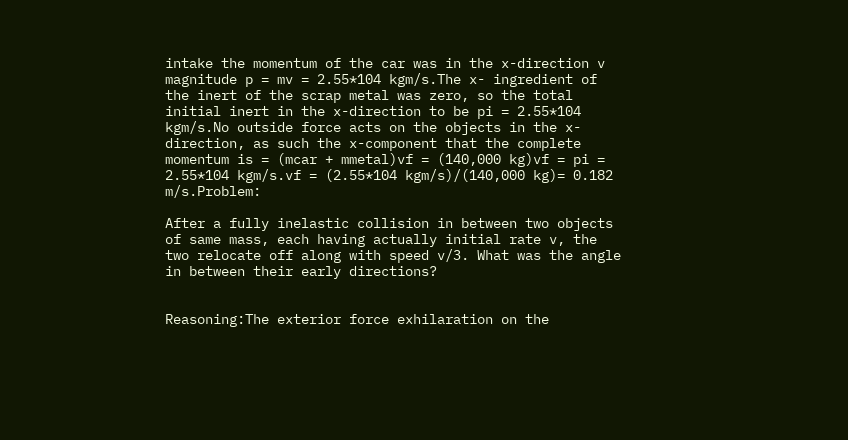intake the momentum of the car was in the x-direction v magnitude p = mv = 2.55*104 kgm/s.The x- ingredient of the inert of the scrap metal was zero, so the total initial inert in the x-direction to be pi = 2.55*104 kgm/s.No outside force acts on the objects in the x-direction, as such the x-component that the complete momentum is = (mcar + mmetal)vf = (140,000 kg)vf = pi = 2.55*104 kgm/s.vf = (2.55*104 kgm/s)/(140,000 kg)= 0.182 m/s.Problem:

After a fully inelastic collision in between two objects of same mass, each having actually initial rate v, the two relocate off along with speed v/3. What was the angle in between their early directions?


Reasoning:The exterior force exhilaration on the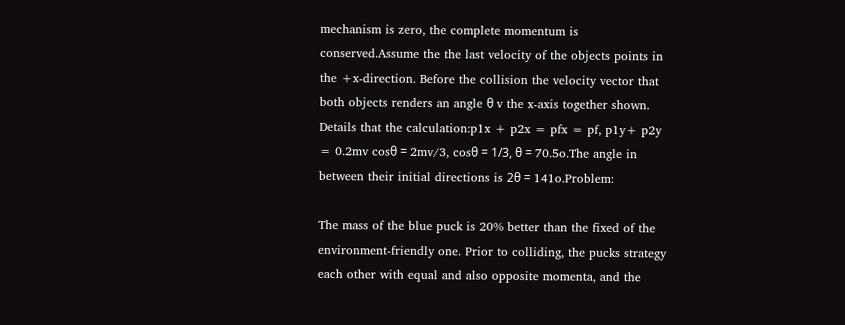mechanism is zero, the complete momentum is conserved.Assume the the last velocity of the objects points in the +x-direction. Before the collision the velocity vector that both objects renders an angle θ v the x-axis together shown.
Details that the calculation:p1x + p2x = pfx = pf, p1y+ p2y = 0.2mv cosθ = 2mv/3, cosθ = 1/3, θ = 70.5o.The angle in between their initial directions is 2θ = 141o.Problem:

The mass of the blue puck is 20% better than the fixed of the environment-friendly one. Prior to colliding, the pucks strategy each other with equal and also opposite momenta, and the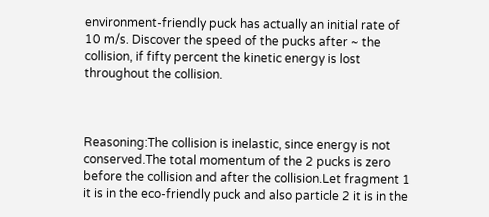environment-friendly puck has actually an initial rate of 10 m/s. Discover the speed of the pucks after ~ the collision, if fifty percent the kinetic energy is lost throughout the collision.



Reasoning:The collision is inelastic, since energy is not conserved.The total momentum of the 2 pucks is zero before the collision and after the collision.Let fragment 1 it is in the eco-friendly puck and also particle 2 it is in the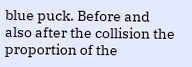blue puck. Before and also after the collision the proportion of the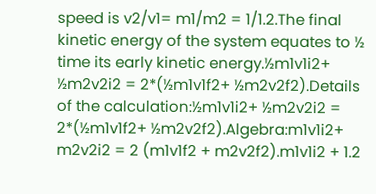speed is v2/v1= m1/m2 = 1/1.2.The final kinetic energy of the system equates to ½ time its early kinetic energy.½m1v1i2+ ½m2v2i2 = 2*(½m1v1f2+ ½m2v2f2).Details of the calculation:½m1v1i2+ ½m2v2i2 = 2*(½m1v1f2+ ½m2v2f2).Algebra:m1v1i2+ m2v2i2 = 2 (m1v1f2 + m2v2f2).m1v1i2 + 1.2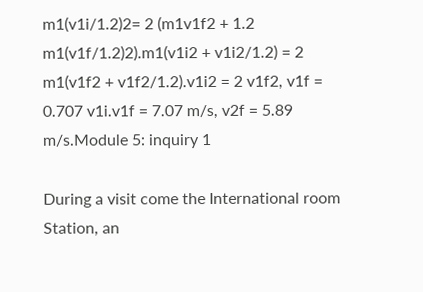m1(v1i/1.2)2= 2 (m1v1f2 + 1.2 m1(v1f/1.2)2).m1(v1i2 + v1i2/1.2) = 2 m1(v1f2 + v1f2/1.2).v1i2 = 2 v1f2, v1f = 0.707 v1i.v1f = 7.07 m/s, v2f = 5.89 m/s.Module 5: inquiry 1

During a visit come the International room Station, an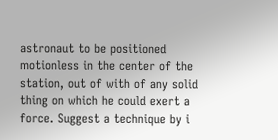astronaut to be positioned motionless in the center of the station, out of with of any solid thing on which he could exert a force. Suggest a technique by i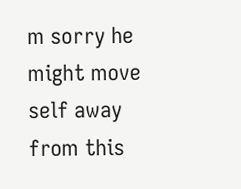m sorry he might move self away from this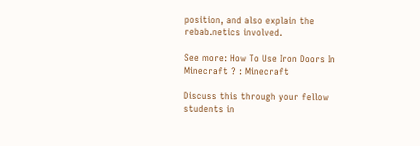position, and also explain the rebab.netics involved.

See more: How To Use Iron Doors In Minecraft ? : Minecraft

Discuss this through your fellow students in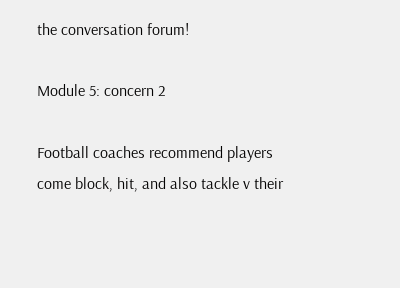the conversation forum!

Module 5: concern 2

Football coaches recommend players come block, hit, and also tackle v their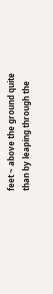feet ~ above the ground quite than by leaping through the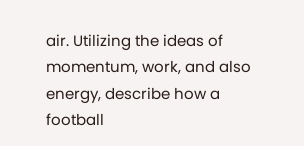air. Utilizing the ideas of momentum, work, and also energy, describe how a football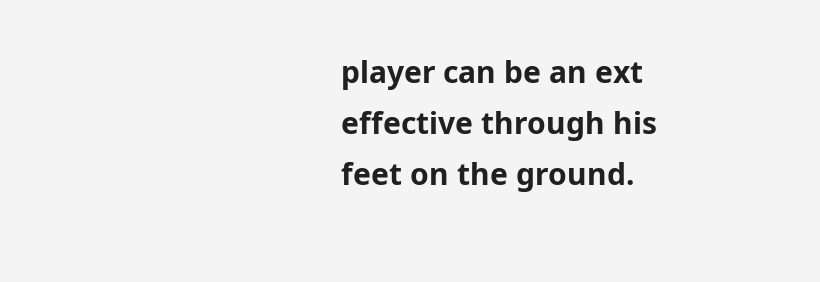player can be an ext effective through his feet on the ground.